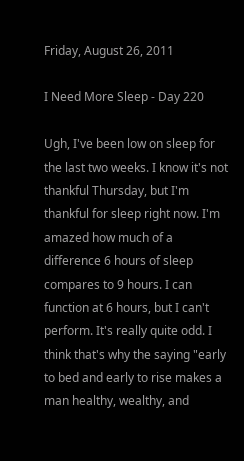Friday, August 26, 2011

I Need More Sleep - Day 220

Ugh, I've been low on sleep for the last two weeks. I know it's not thankful Thursday, but I'm thankful for sleep right now. I'm amazed how much of a difference 6 hours of sleep compares to 9 hours. I can function at 6 hours, but I can't perform. It's really quite odd. I think that's why the saying "early to bed and early to rise makes a man healthy, wealthy, and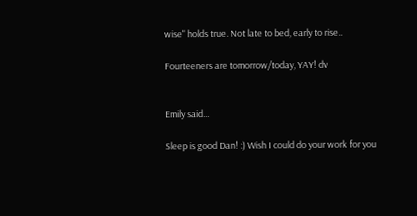wise" holds true. Not late to bed, early to rise..

Fourteeners are tomorrow/today, YAY! dv


Emily said...

Sleep is good Dan! :) Wish I could do your work for you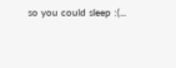so you could sleep :(...